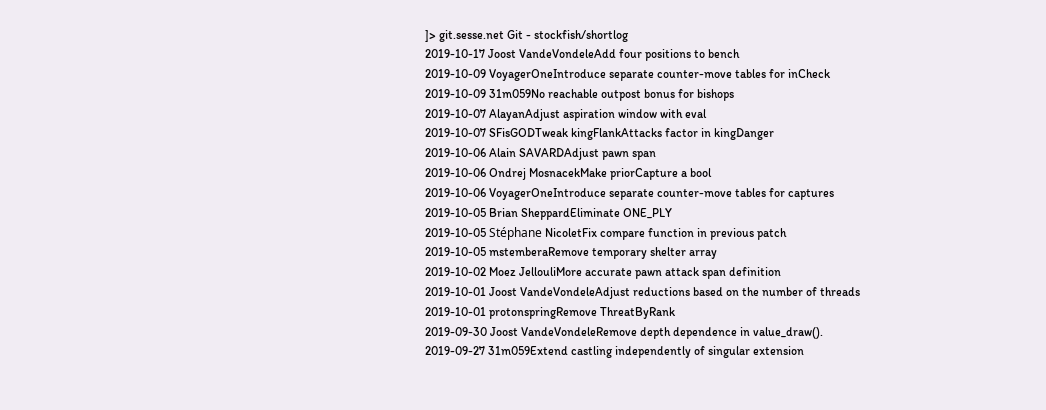]> git.sesse.net Git - stockfish/shortlog
2019-10-17 Joost VandeVondeleAdd four positions to bench
2019-10-09 VoyagerOneIntroduce separate counter-move tables for inCheck
2019-10-09 31m059No reachable outpost bonus for bishops
2019-10-07 AlayanAdjust aspiration window with eval
2019-10-07 SFisGODTweak kingFlankAttacks factor in kingDanger
2019-10-06 Alain SAVARDAdjust pawn span
2019-10-06 Ondrej MosnacekMake priorCapture a bool
2019-10-06 VoyagerOneIntroduce separate counter-move tables for captures
2019-10-05 Brian SheppardEliminate ONE_PLY
2019-10-05 Stéphane NicoletFix compare function in previous patch
2019-10-05 mstemberaRemove temporary shelter array
2019-10-02 Moez JellouliMore accurate pawn attack span definition
2019-10-01 Joost VandeVondeleAdjust reductions based on the number of threads
2019-10-01 protonspringRemove ThreatByRank
2019-09-30 Joost VandeVondeleRemove depth dependence in value_draw().
2019-09-27 31m059Extend castling independently of singular extension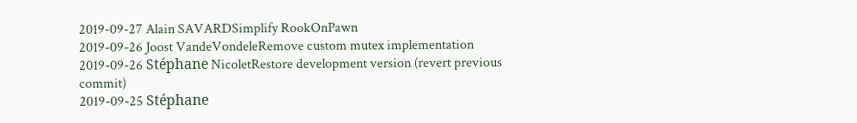2019-09-27 Alain SAVARDSimplify RookOnPawn
2019-09-26 Joost VandeVondeleRemove custom mutex implementation
2019-09-26 Stéphane NicoletRestore development version (revert previous commit)
2019-09-25 Stéphane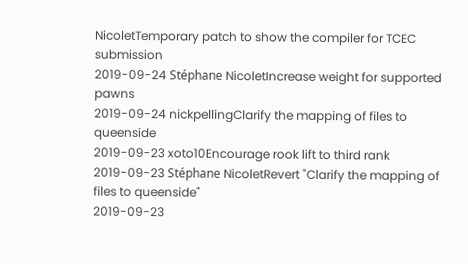NicoletTemporary patch to show the compiler for TCEC submission
2019-09-24 Stéphane NicoletIncrease weight for supported pawns
2019-09-24 nickpellingClarify the mapping of files to queenside
2019-09-23 xoto10Encourage rook lift to third rank
2019-09-23 Stéphane NicoletRevert "Clarify the mapping of files to queenside"
2019-09-23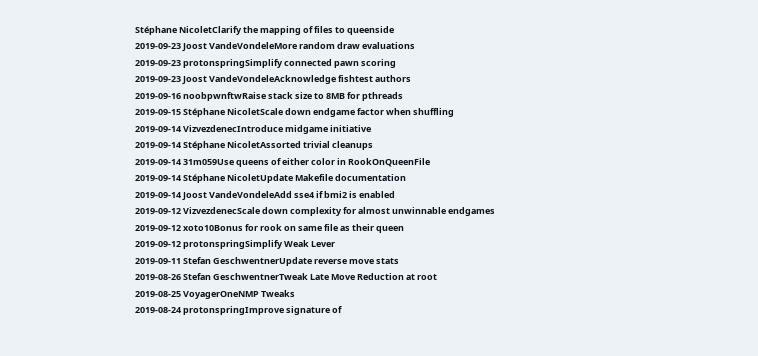Stéphane NicoletClarify the mapping of files to queenside
2019-09-23 Joost VandeVondeleMore random draw evaluations
2019-09-23 protonspringSimplify connected pawn scoring
2019-09-23 Joost VandeVondeleAcknowledge fishtest authors
2019-09-16 noobpwnftwRaise stack size to 8MB for pthreads
2019-09-15 Stéphane NicoletScale down endgame factor when shuffling
2019-09-14 VizvezdenecIntroduce midgame initiative
2019-09-14 Stéphane NicoletAssorted trivial cleanups
2019-09-14 31m059Use queens of either color in RookOnQueenFile
2019-09-14 Stéphane NicoletUpdate Makefile documentation
2019-09-14 Joost VandeVondeleAdd sse4 if bmi2 is enabled
2019-09-12 VizvezdenecScale down complexity for almost unwinnable endgames
2019-09-12 xoto10Bonus for rook on same file as their queen
2019-09-12 protonspringSimplify Weak Lever
2019-09-11 Stefan GeschwentnerUpdate reverse move stats
2019-08-26 Stefan GeschwentnerTweak Late Move Reduction at root
2019-08-25 VoyagerOneNMP Tweaks
2019-08-24 protonspringImprove signature of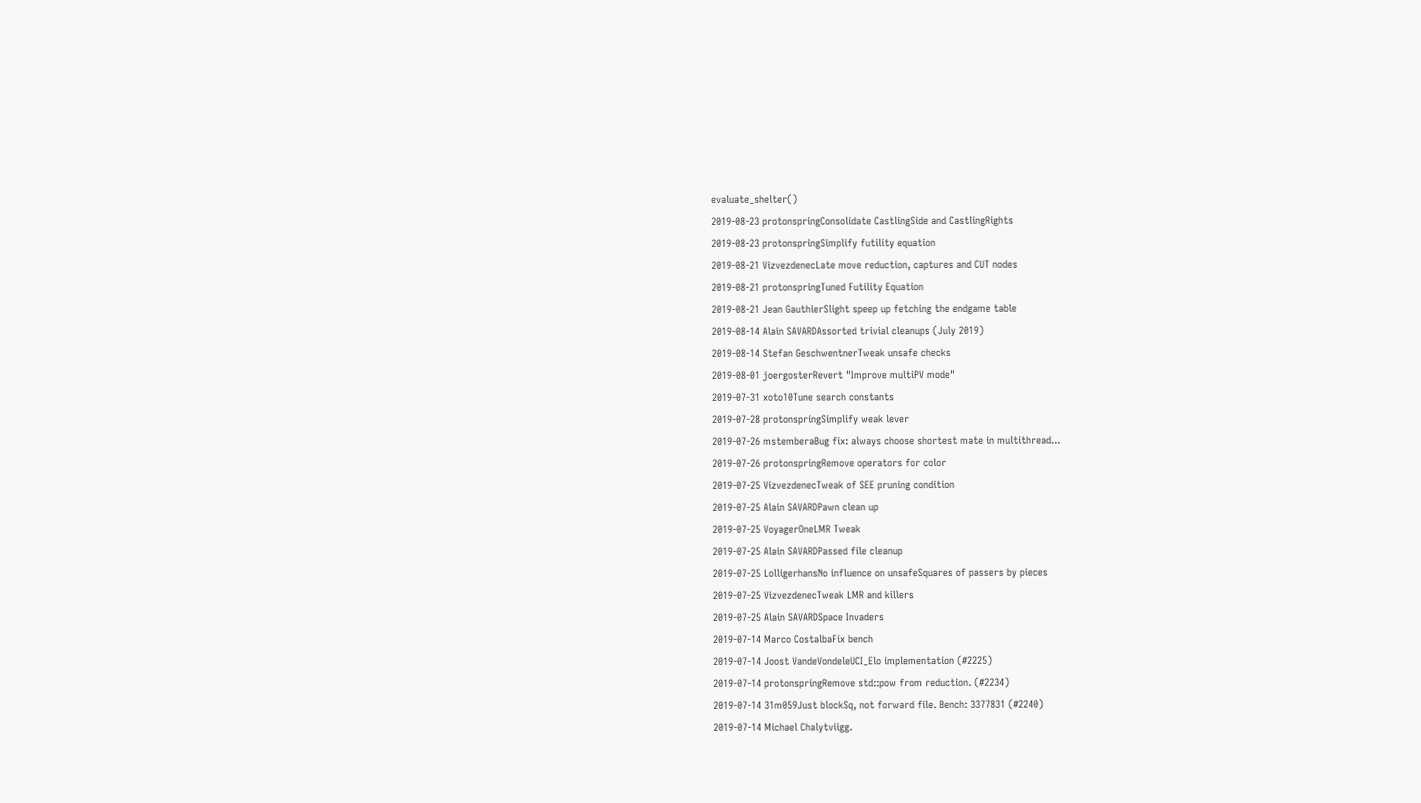evaluate_shelter()
2019-08-23 protonspringConsolidate CastlingSide and CastlingRights
2019-08-23 protonspringSimplify futility equation
2019-08-21 VizvezdenecLate move reduction, captures and CUT nodes
2019-08-21 protonspringTuned Futility Equation
2019-08-21 Jean GauthierSlight speep up fetching the endgame table
2019-08-14 Alain SAVARDAssorted trivial cleanups (July 2019)
2019-08-14 Stefan GeschwentnerTweak unsafe checks
2019-08-01 joergosterRevert "Improve multiPV mode"
2019-07-31 xoto10Tune search constants
2019-07-28 protonspringSimplify weak lever
2019-07-26 mstemberaBug fix: always choose shortest mate in multithread...
2019-07-26 protonspringRemove operators for color
2019-07-25 VizvezdenecTweak of SEE pruning condition
2019-07-25 Alain SAVARDPawn clean up
2019-07-25 VoyagerOneLMR Tweak
2019-07-25 Alain SAVARDPassed file cleanup
2019-07-25 LolligerhansNo influence on unsafeSquares of passers by pieces
2019-07-25 VizvezdenecTweak LMR and killers
2019-07-25 Alain SAVARDSpace Invaders
2019-07-14 Marco CostalbaFix bench
2019-07-14 Joost VandeVondeleUCI_Elo implementation (#2225)
2019-07-14 protonspringRemove std::pow from reduction. (#2234)
2019-07-14 31m059Just blockSq, not forward file. Bench: 3377831 (#2240)
2019-07-14 Michael Chalytviigg.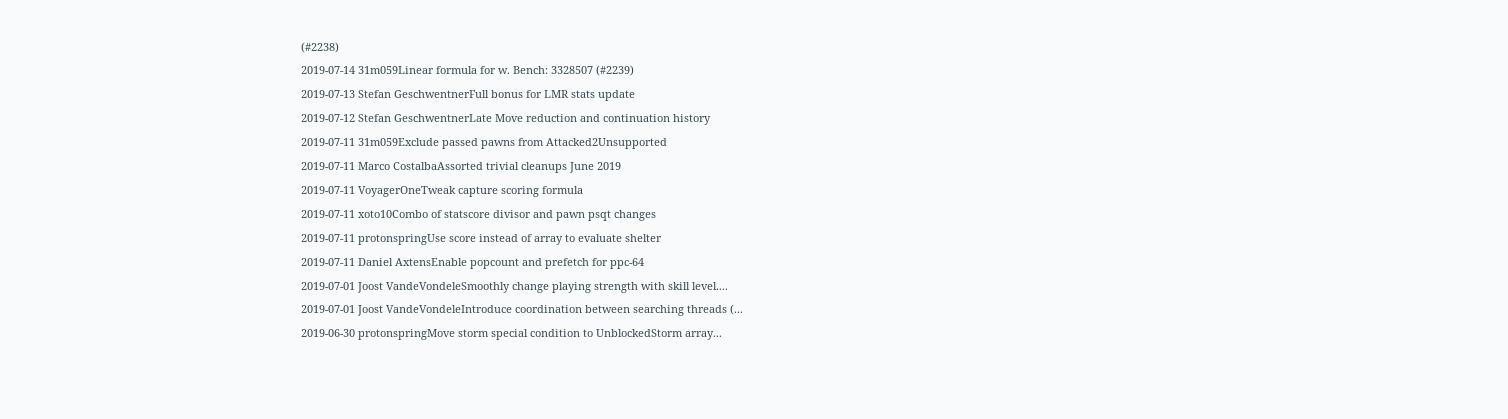(#2238)
2019-07-14 31m059Linear formula for w. Bench: 3328507 (#2239)
2019-07-13 Stefan GeschwentnerFull bonus for LMR stats update
2019-07-12 Stefan GeschwentnerLate Move reduction and continuation history
2019-07-11 31m059Exclude passed pawns from Attacked2Unsupported
2019-07-11 Marco CostalbaAssorted trivial cleanups June 2019
2019-07-11 VoyagerOneTweak capture scoring formula
2019-07-11 xoto10Combo of statscore divisor and pawn psqt changes
2019-07-11 protonspringUse score instead of array to evaluate shelter
2019-07-11 Daniel AxtensEnable popcount and prefetch for ppc-64
2019-07-01 Joost VandeVondeleSmoothly change playing strength with skill level....
2019-07-01 Joost VandeVondeleIntroduce coordination between searching threads (...
2019-06-30 protonspringMove storm special condition to UnblockedStorm array...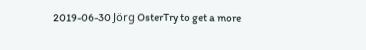2019-06-30 Jörg OsterTry to get a more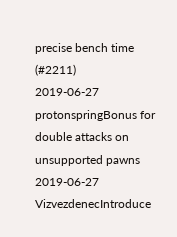precise bench time (#2211)
2019-06-27 protonspringBonus for double attacks on unsupported pawns
2019-06-27 VizvezdenecIntroduce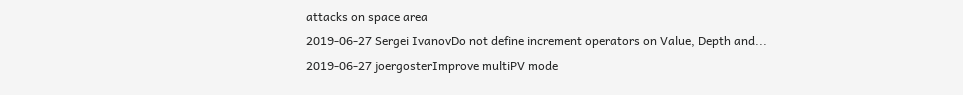attacks on space area
2019-06-27 Sergei IvanovDo not define increment operators on Value, Depth and...
2019-06-27 joergosterImprove multiPV mode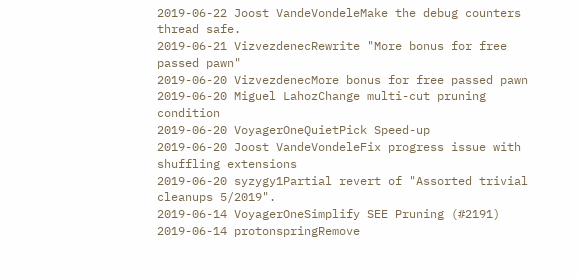2019-06-22 Joost VandeVondeleMake the debug counters thread safe.
2019-06-21 VizvezdenecRewrite "More bonus for free passed pawn"
2019-06-20 VizvezdenecMore bonus for free passed pawn
2019-06-20 Miguel LahozChange multi-cut pruning condition
2019-06-20 VoyagerOneQuietPick Speed-up
2019-06-20 Joost VandeVondeleFix progress issue with shuffling extensions
2019-06-20 syzygy1Partial revert of "Assorted trivial cleanups 5/2019".
2019-06-14 VoyagerOneSimplify SEE Pruning (#2191)
2019-06-14 protonspringRemove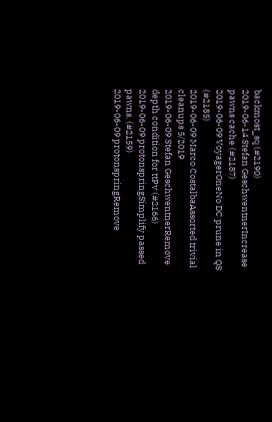backmost_sq (#2190)
2019-06-14 Stefan GeschwentnerIncrease pawns cache (#2187)
2019-06-09 VoyagerOneNo DC prune in QS (#2185)
2019-06-09 Marco CostalbaAssorted trivial cleanups 5/2019
2019-06-09 Stefan GeschwentnerRemove depth condition for ttPv (#2166)
2019-06-09 protonspringSimplify passed pawns. (#2159)
2019-06-09 protonspringRemove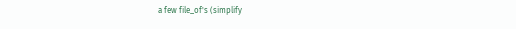a few file_of's (simplify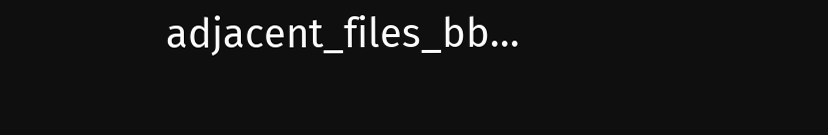adjacent_files_bb...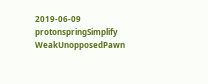2019-06-09 protonspringSimplify WeakUnopposedPawn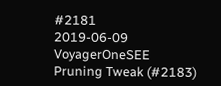#2181
2019-06-09 VoyagerOneSEE Pruning Tweak (#2183)